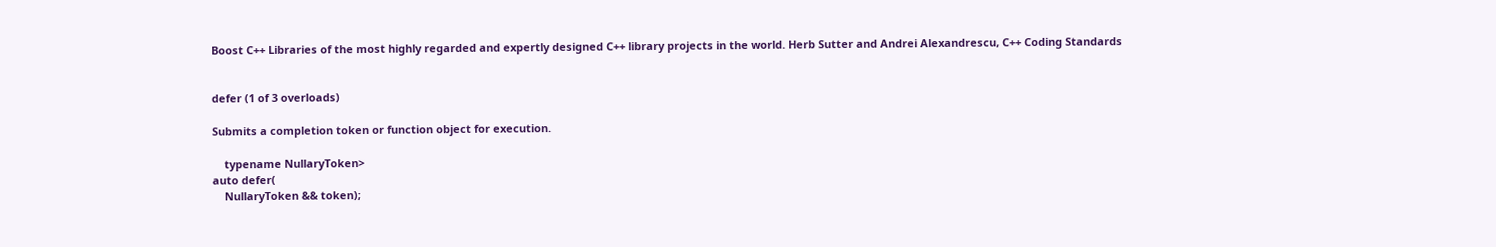Boost C++ Libraries of the most highly regarded and expertly designed C++ library projects in the world. Herb Sutter and Andrei Alexandrescu, C++ Coding Standards


defer (1 of 3 overloads)

Submits a completion token or function object for execution.

    typename NullaryToken>
auto defer(
    NullaryToken && token);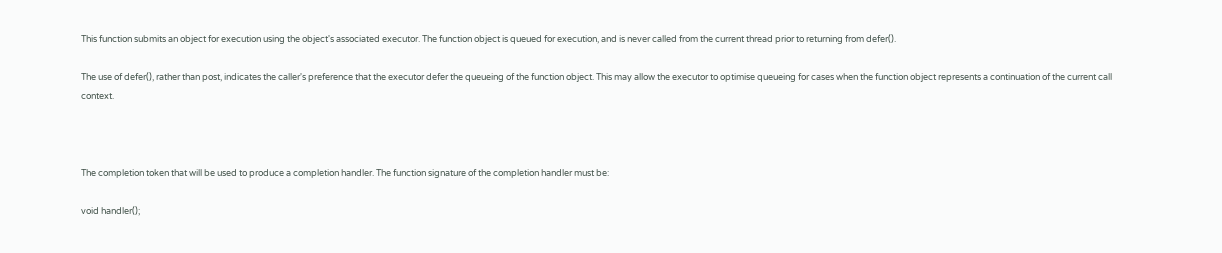This function submits an object for execution using the object's associated executor. The function object is queued for execution, and is never called from the current thread prior to returning from defer().

The use of defer(), rather than post, indicates the caller's preference that the executor defer the queueing of the function object. This may allow the executor to optimise queueing for cases when the function object represents a continuation of the current call context.



The completion token that will be used to produce a completion handler. The function signature of the completion handler must be:

void handler();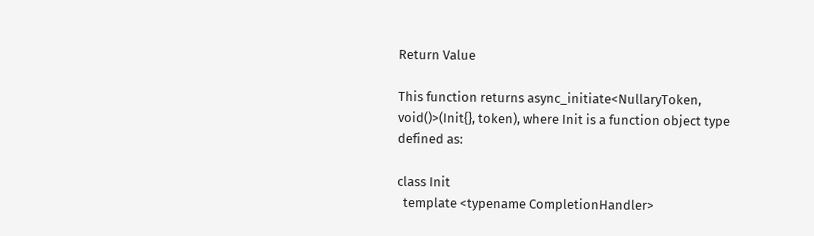Return Value

This function returns async_initiate<NullaryToken, void()>(Init{}, token), where Init is a function object type defined as:

class Init
  template <typename CompletionHandler>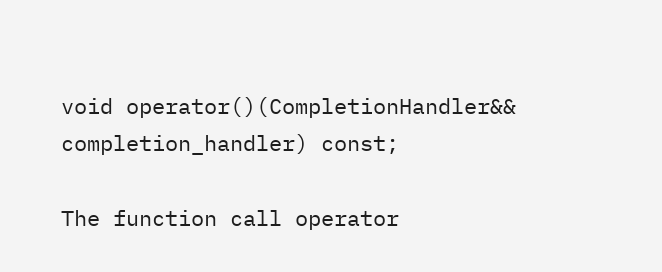void operator()(CompletionHandler&& completion_handler) const;

The function call operator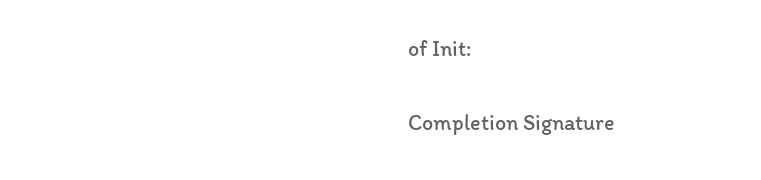of Init:

Completion Signature